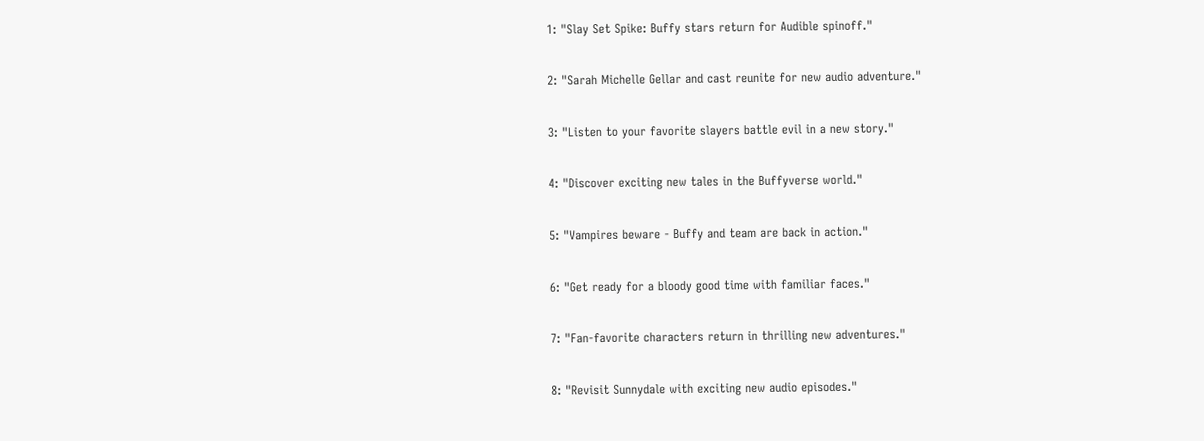1: "Slay Set Spike: Buffy stars return for Audible spinoff."

2: "Sarah Michelle Gellar and cast reunite for new audio adventure."

3: "Listen to your favorite slayers battle evil in a new story."

4: "Discover exciting new tales in the Buffyverse world."

5: "Vampires beware - Buffy and team are back in action."

6: "Get ready for a bloody good time with familiar faces."

7: "Fan-favorite characters return in thrilling new adventures."

8: "Revisit Sunnydale with exciting new audio episodes."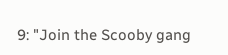9: "Join the Scooby gang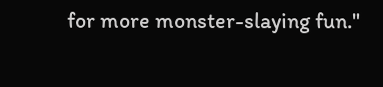for more monster-slaying fun."